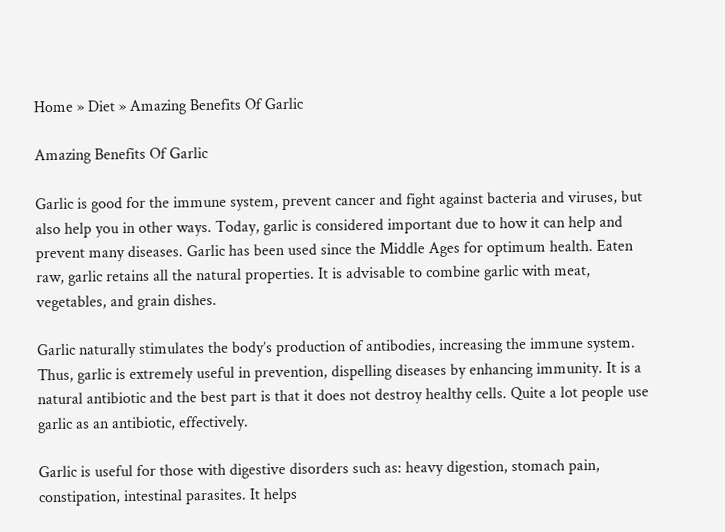Home » Diet » Amazing Benefits Of Garlic

Amazing Benefits Of Garlic

Garlic is good for the immune system, prevent cancer and fight against bacteria and viruses, but also help you in other ways. Today, garlic is considered important due to how it can help and prevent many diseases. Garlic has been used since the Middle Ages for optimum health. Eaten raw, garlic retains all the natural properties. It is advisable to combine garlic with meat, vegetables, and grain dishes.

Garlic naturally stimulates the body’s production of antibodies, increasing the immune system. Thus, garlic is extremely useful in prevention, dispelling diseases by enhancing immunity. It is a natural antibiotic and the best part is that it does not destroy healthy cells. Quite a lot people use garlic as an antibiotic, effectively.

Garlic is useful for those with digestive disorders such as: heavy digestion, stomach pain, constipation, intestinal parasites. It helps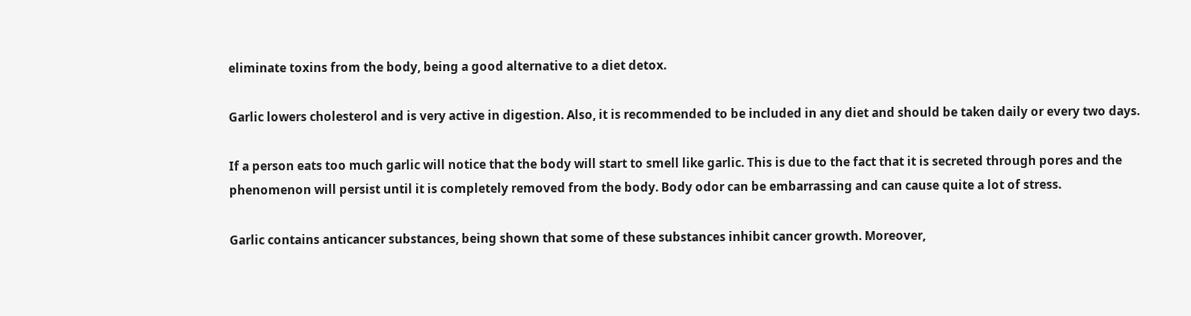eliminate toxins from the body, being a good alternative to a diet detox.

Garlic lowers cholesterol and is very active in digestion. Also, it is recommended to be included in any diet and should be taken daily or every two days.

If a person eats too much garlic will notice that the body will start to smell like garlic. This is due to the fact that it is secreted through pores and the phenomenon will persist until it is completely removed from the body. Body odor can be embarrassing and can cause quite a lot of stress.

Garlic contains anticancer substances, being shown that some of these substances inhibit cancer growth. Moreover,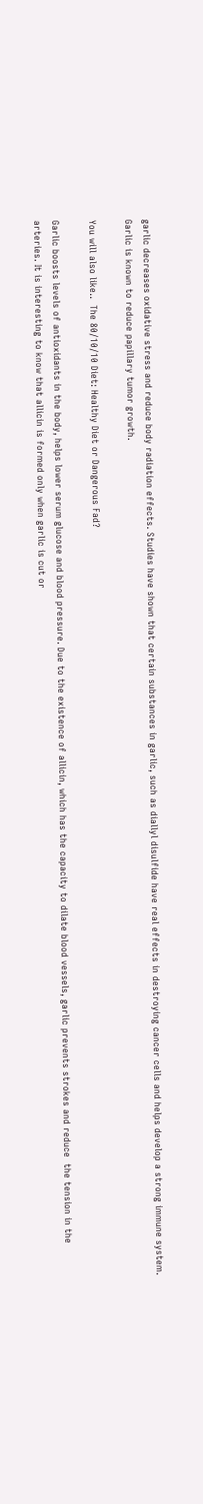garlic decreases oxidative stress and reduce body radiation effects. Studies have shown that certain substances in garlic, such as diallyl disulfide have real effects in destroying cancer cells and helps develop a strong immune system. Garlic is known to reduce papillary tumor growth.

You will also like..  The 80/10/10 Diet: Healthy Diet or Dangerous Fad?

Garlic boosts levels of antioxidants in the body, helps lower serum glucose and blood pressure. Due to the existence of allicin, which has the capacity to dilate blood vessels, garlic prevents strokes and reduce  the tension in the arteries. It is interesting to know that allicin is formed only when garlic is cut or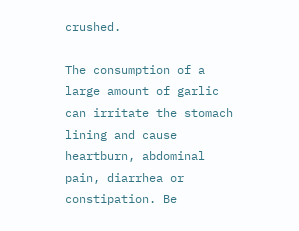crushed.

The consumption of a large amount of garlic can irritate the stomach lining and cause heartburn, abdominal pain, diarrhea or constipation. Be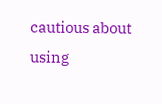cautious about using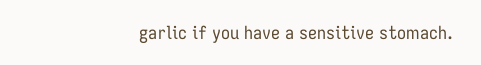garlic if you have a sensitive stomach.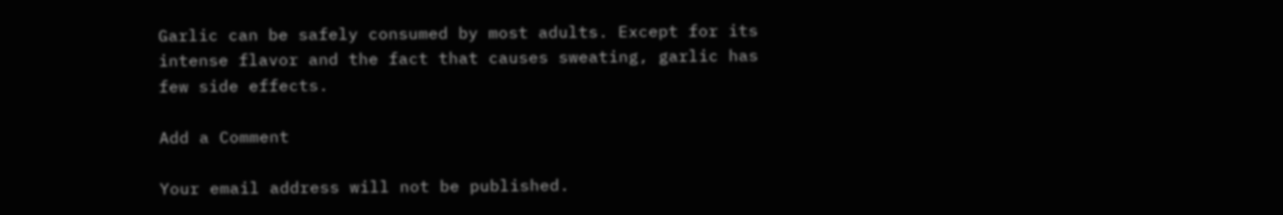Garlic can be safely consumed by most adults. Except for its intense flavor and the fact that causes sweating, garlic has few side effects.

Add a Comment

Your email address will not be published.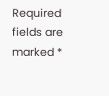Required fields are marked *